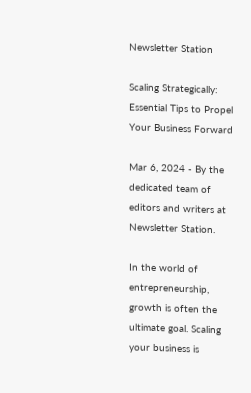Newsletter Station

Scaling Strategically: Essential Tips to Propel Your Business Forward

Mar 6, 2024 - By the dedicated team of editors and writers at Newsletter Station.

In the world of entrepreneurship, growth is often the ultimate goal. Scaling your business is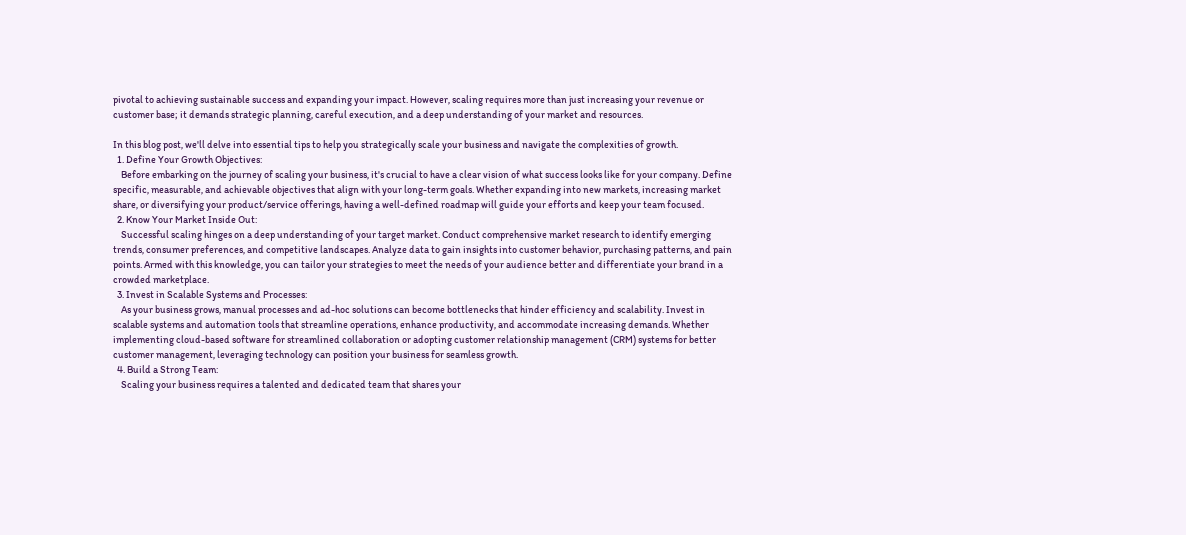pivotal to achieving sustainable success and expanding your impact. However, scaling requires more than just increasing your revenue or customer base; it demands strategic planning, careful execution, and a deep understanding of your market and resources.

In this blog post, we'll delve into essential tips to help you strategically scale your business and navigate the complexities of growth.
  1. Define Your Growth Objectives:
    Before embarking on the journey of scaling your business, it's crucial to have a clear vision of what success looks like for your company. Define specific, measurable, and achievable objectives that align with your long-term goals. Whether expanding into new markets, increasing market share, or diversifying your product/service offerings, having a well-defined roadmap will guide your efforts and keep your team focused.
  2. Know Your Market Inside Out:
    Successful scaling hinges on a deep understanding of your target market. Conduct comprehensive market research to identify emerging trends, consumer preferences, and competitive landscapes. Analyze data to gain insights into customer behavior, purchasing patterns, and pain points. Armed with this knowledge, you can tailor your strategies to meet the needs of your audience better and differentiate your brand in a crowded marketplace.
  3. Invest in Scalable Systems and Processes:
    As your business grows, manual processes and ad-hoc solutions can become bottlenecks that hinder efficiency and scalability. Invest in scalable systems and automation tools that streamline operations, enhance productivity, and accommodate increasing demands. Whether implementing cloud-based software for streamlined collaboration or adopting customer relationship management (CRM) systems for better customer management, leveraging technology can position your business for seamless growth.
  4. Build a Strong Team:
    Scaling your business requires a talented and dedicated team that shares your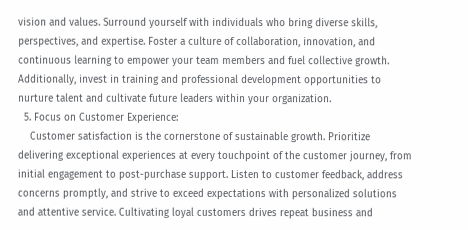vision and values. Surround yourself with individuals who bring diverse skills, perspectives, and expertise. Foster a culture of collaboration, innovation, and continuous learning to empower your team members and fuel collective growth. Additionally, invest in training and professional development opportunities to nurture talent and cultivate future leaders within your organization.
  5. Focus on Customer Experience:
    Customer satisfaction is the cornerstone of sustainable growth. Prioritize delivering exceptional experiences at every touchpoint of the customer journey, from initial engagement to post-purchase support. Listen to customer feedback, address concerns promptly, and strive to exceed expectations with personalized solutions and attentive service. Cultivating loyal customers drives repeat business and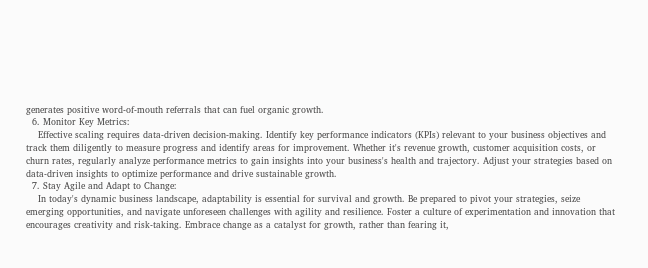generates positive word-of-mouth referrals that can fuel organic growth.
  6. Monitor Key Metrics:
    Effective scaling requires data-driven decision-making. Identify key performance indicators (KPIs) relevant to your business objectives and track them diligently to measure progress and identify areas for improvement. Whether it's revenue growth, customer acquisition costs, or churn rates, regularly analyze performance metrics to gain insights into your business's health and trajectory. Adjust your strategies based on data-driven insights to optimize performance and drive sustainable growth.
  7. Stay Agile and Adapt to Change:
    In today's dynamic business landscape, adaptability is essential for survival and growth. Be prepared to pivot your strategies, seize emerging opportunities, and navigate unforeseen challenges with agility and resilience. Foster a culture of experimentation and innovation that encourages creativity and risk-taking. Embrace change as a catalyst for growth, rather than fearing it,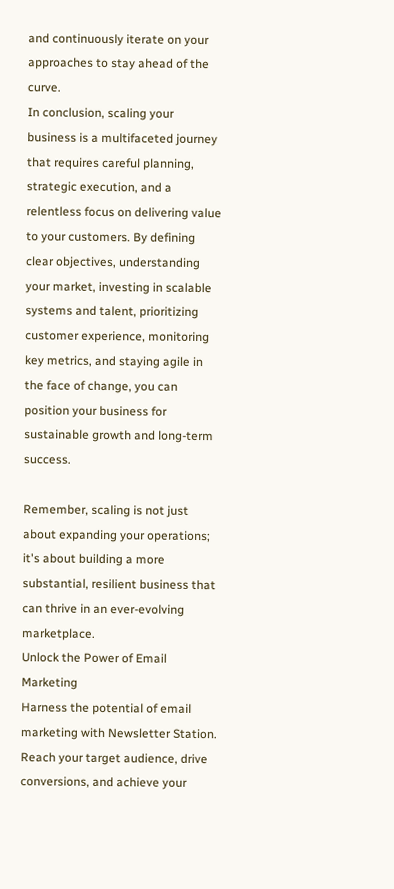and continuously iterate on your approaches to stay ahead of the curve.
In conclusion, scaling your business is a multifaceted journey that requires careful planning, strategic execution, and a relentless focus on delivering value to your customers. By defining clear objectives, understanding your market, investing in scalable systems and talent, prioritizing customer experience, monitoring key metrics, and staying agile in the face of change, you can position your business for sustainable growth and long-term success.

Remember, scaling is not just about expanding your operations; it's about building a more substantial, resilient business that can thrive in an ever-evolving marketplace.
Unlock the Power of Email Marketing
Harness the potential of email marketing with Newsletter Station. Reach your target audience, drive conversions, and achieve your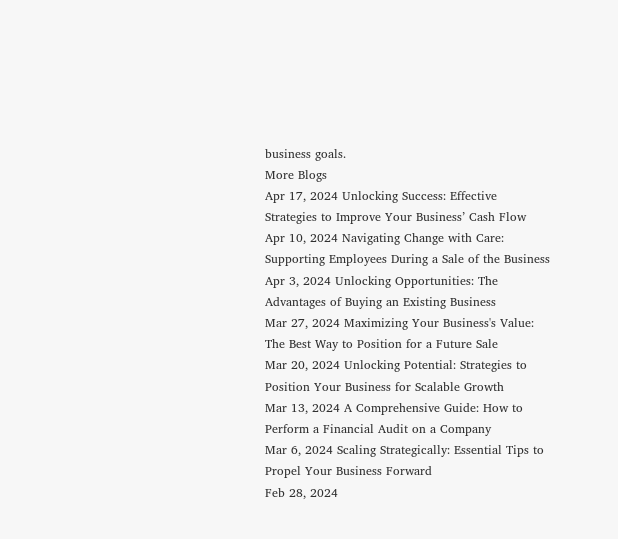business goals.
More Blogs
Apr 17, 2024 Unlocking Success: Effective Strategies to Improve Your Business’ Cash Flow
Apr 10, 2024 Navigating Change with Care: Supporting Employees During a Sale of the Business
Apr 3, 2024 Unlocking Opportunities: The Advantages of Buying an Existing Business
Mar 27, 2024 Maximizing Your Business's Value: The Best Way to Position for a Future Sale
Mar 20, 2024 Unlocking Potential: Strategies to Position Your Business for Scalable Growth
Mar 13, 2024 A Comprehensive Guide: How to Perform a Financial Audit on a Company
Mar 6, 2024 Scaling Strategically: Essential Tips to Propel Your Business Forward
Feb 28, 2024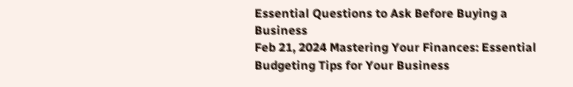Essential Questions to Ask Before Buying a Business
Feb 21, 2024 Mastering Your Finances: Essential Budgeting Tips for Your Business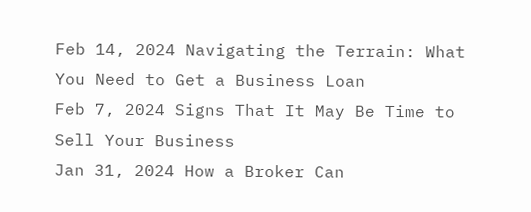Feb 14, 2024 Navigating the Terrain: What You Need to Get a Business Loan
Feb 7, 2024 Signs That It May Be Time to Sell Your Business
Jan 31, 2024 How a Broker Can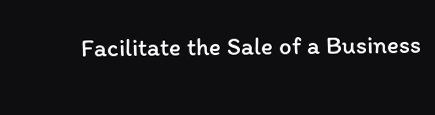Facilitate the Sale of a Business